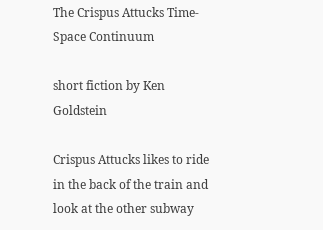The Crispus Attucks Time-Space Continuum

short fiction by Ken Goldstein

Crispus Attucks likes to ride in the back of the train and look at the other subway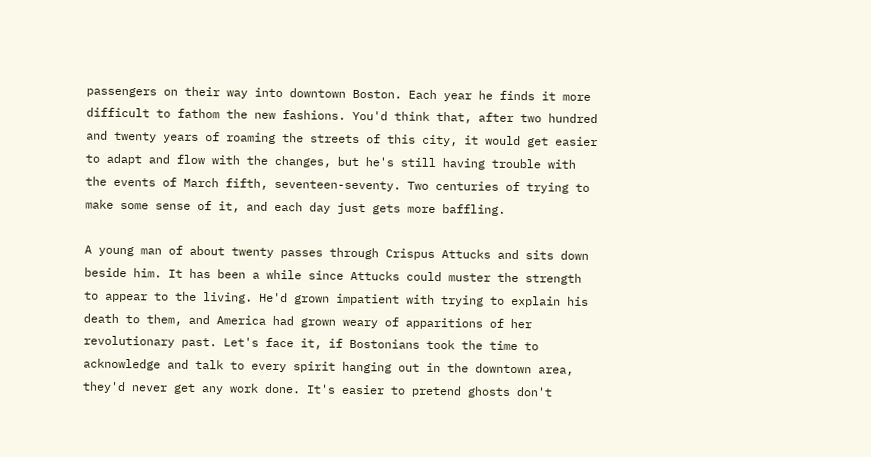passengers on their way into downtown Boston. Each year he finds it more difficult to fathom the new fashions. You'd think that, after two hundred and twenty years of roaming the streets of this city, it would get easier to adapt and flow with the changes, but he's still having trouble with the events of March fifth, seventeen-seventy. Two centuries of trying to make some sense of it, and each day just gets more baffling.

A young man of about twenty passes through Crispus Attucks and sits down beside him. It has been a while since Attucks could muster the strength to appear to the living. He'd grown impatient with trying to explain his death to them, and America had grown weary of apparitions of her revolutionary past. Let's face it, if Bostonians took the time to acknowledge and talk to every spirit hanging out in the downtown area, they'd never get any work done. It's easier to pretend ghosts don't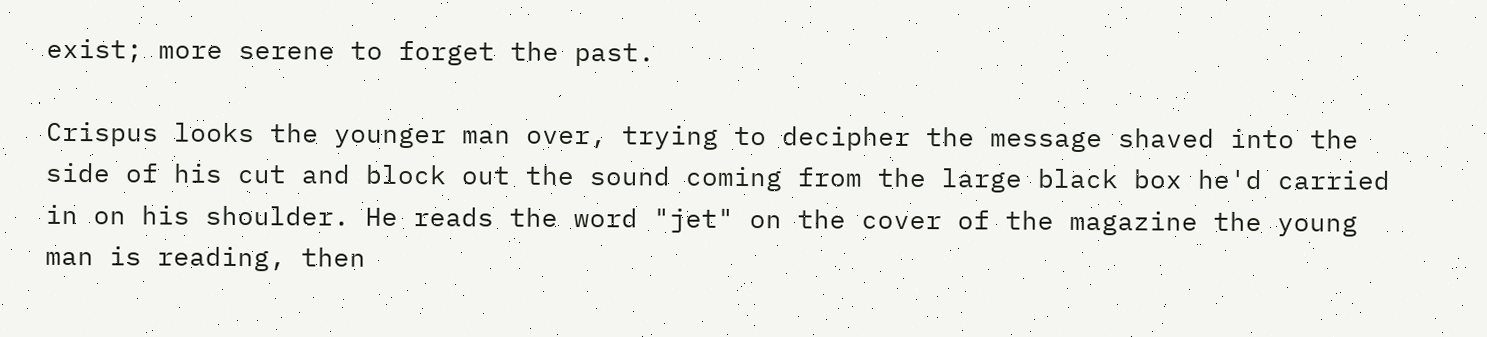exist; more serene to forget the past.

Crispus looks the younger man over, trying to decipher the message shaved into the side of his cut and block out the sound coming from the large black box he'd carried in on his shoulder. He reads the word "jet" on the cover of the magazine the young man is reading, then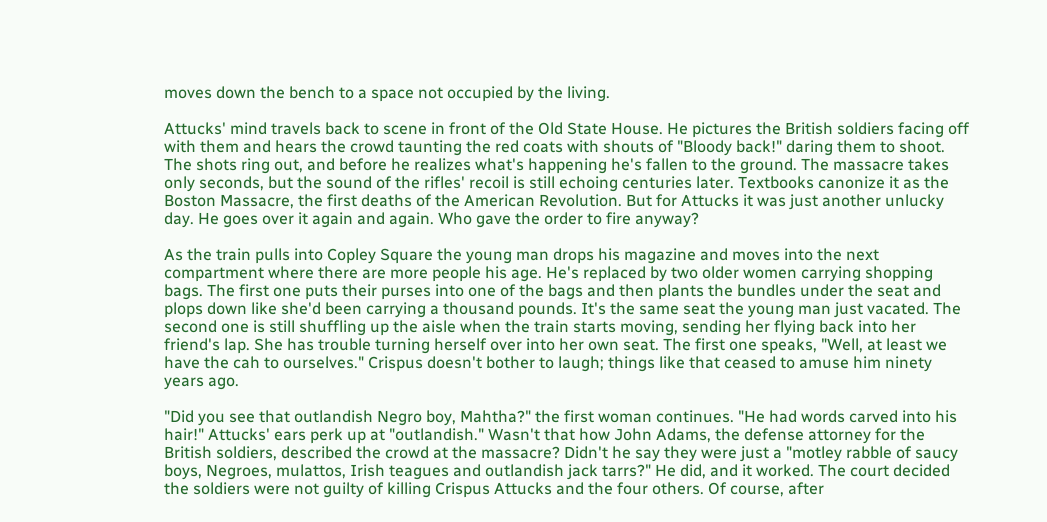moves down the bench to a space not occupied by the living.

Attucks' mind travels back to scene in front of the Old State House. He pictures the British soldiers facing off with them and hears the crowd taunting the red coats with shouts of "Bloody back!" daring them to shoot. The shots ring out, and before he realizes what's happening he's fallen to the ground. The massacre takes only seconds, but the sound of the rifles' recoil is still echoing centuries later. Textbooks canonize it as the Boston Massacre, the first deaths of the American Revolution. But for Attucks it was just another unlucky day. He goes over it again and again. Who gave the order to fire anyway?

As the train pulls into Copley Square the young man drops his magazine and moves into the next compartment where there are more people his age. He's replaced by two older women carrying shopping bags. The first one puts their purses into one of the bags and then plants the bundles under the seat and plops down like she'd been carrying a thousand pounds. It's the same seat the young man just vacated. The second one is still shuffling up the aisle when the train starts moving, sending her flying back into her friend's lap. She has trouble turning herself over into her own seat. The first one speaks, "Well, at least we have the cah to ourselves." Crispus doesn't bother to laugh; things like that ceased to amuse him ninety years ago.

"Did you see that outlandish Negro boy, Mahtha?" the first woman continues. "He had words carved into his hair!" Attucks' ears perk up at "outlandish." Wasn't that how John Adams, the defense attorney for the British soldiers, described the crowd at the massacre? Didn't he say they were just a "motley rabble of saucy boys, Negroes, mulattos, Irish teagues and outlandish jack tarrs?" He did, and it worked. The court decided the soldiers were not guilty of killing Crispus Attucks and the four others. Of course, after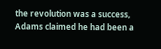the revolution was a success, Adams claimed he had been a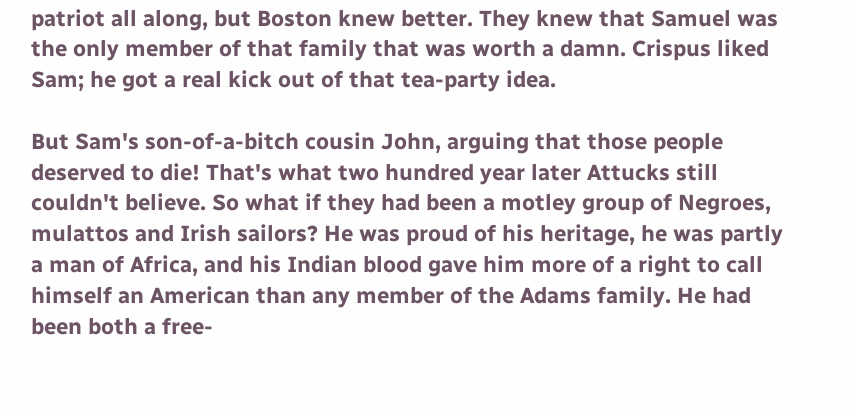patriot all along, but Boston knew better. They knew that Samuel was the only member of that family that was worth a damn. Crispus liked Sam; he got a real kick out of that tea-party idea.

But Sam's son-of-a-bitch cousin John, arguing that those people deserved to die! That's what two hundred year later Attucks still couldn't believe. So what if they had been a motley group of Negroes, mulattos and Irish sailors? He was proud of his heritage, he was partly a man of Africa, and his Indian blood gave him more of a right to call himself an American than any member of the Adams family. He had been both a free-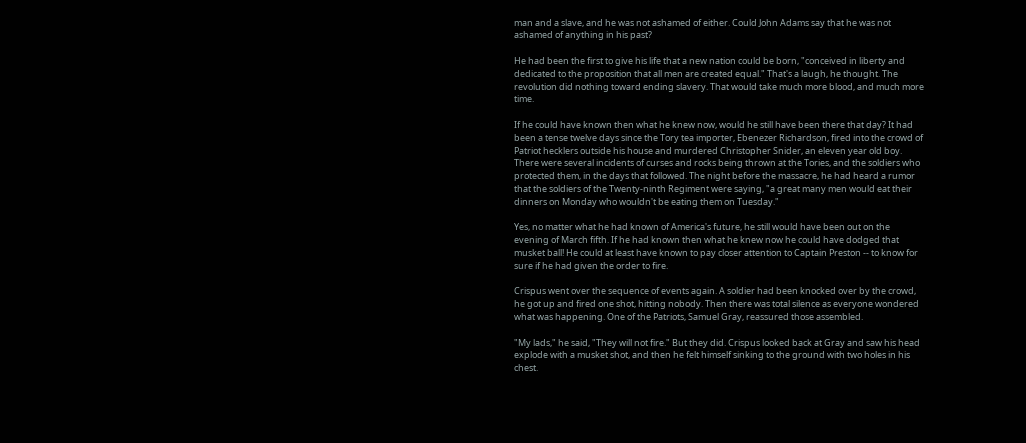man and a slave, and he was not ashamed of either. Could John Adams say that he was not ashamed of anything in his past?

He had been the first to give his life that a new nation could be born, "conceived in liberty and dedicated to the proposition that all men are created equal." That's a laugh, he thought. The revolution did nothing toward ending slavery. That would take much more blood, and much more time.

If he could have known then what he knew now, would he still have been there that day? It had been a tense twelve days since the Tory tea importer, Ebenezer Richardson, fired into the crowd of Patriot hecklers outside his house and murdered Christopher Snider, an eleven year old boy. There were several incidents of curses and rocks being thrown at the Tories, and the soldiers who protected them, in the days that followed. The night before the massacre, he had heard a rumor that the soldiers of the Twenty-ninth Regiment were saying, "a great many men would eat their dinners on Monday who wouldn't be eating them on Tuesday."

Yes, no matter what he had known of America's future, he still would have been out on the evening of March fifth. If he had known then what he knew now he could have dodged that musket ball! He could at least have known to pay closer attention to Captain Preston -- to know for sure if he had given the order to fire.

Crispus went over the sequence of events again. A soldier had been knocked over by the crowd, he got up and fired one shot, hitting nobody. Then there was total silence as everyone wondered what was happening. One of the Patriots, Samuel Gray, reassured those assembled.

"My lads," he said, "They will not fire." But they did. Crispus looked back at Gray and saw his head explode with a musket shot, and then he felt himself sinking to the ground with two holes in his chest.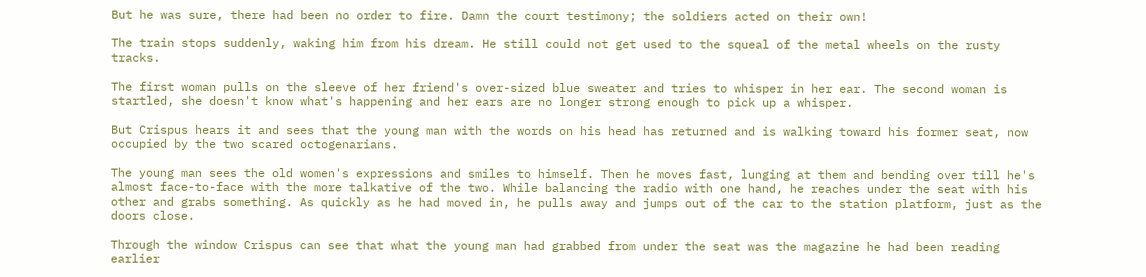But he was sure, there had been no order to fire. Damn the court testimony; the soldiers acted on their own!

The train stops suddenly, waking him from his dream. He still could not get used to the squeal of the metal wheels on the rusty tracks.

The first woman pulls on the sleeve of her friend's over-sized blue sweater and tries to whisper in her ear. The second woman is startled, she doesn't know what's happening and her ears are no longer strong enough to pick up a whisper.

But Crispus hears it and sees that the young man with the words on his head has returned and is walking toward his former seat, now occupied by the two scared octogenarians.

The young man sees the old women's expressions and smiles to himself. Then he moves fast, lunging at them and bending over till he's almost face-to-face with the more talkative of the two. While balancing the radio with one hand, he reaches under the seat with his other and grabs something. As quickly as he had moved in, he pulls away and jumps out of the car to the station platform, just as the doors close.

Through the window Crispus can see that what the young man had grabbed from under the seat was the magazine he had been reading earlier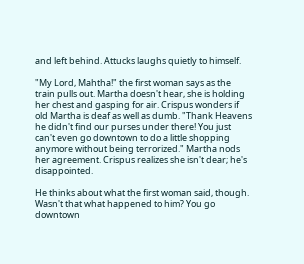and left behind. Attucks laughs quietly to himself.

"My Lord, Mahtha!" the first woman says as the train pulls out. Martha doesn't hear, she is holding her chest and gasping for air. Crispus wonders if old Martha is deaf as well as dumb. "Thank Heavens he didn't find our purses under there! You just can't even go downtown to do a little shopping anymore without being terrorized." Martha nods her agreement. Crispus realizes she isn't dear; he's disappointed.

He thinks about what the first woman said, though. Wasn't that what happened to him? You go downtown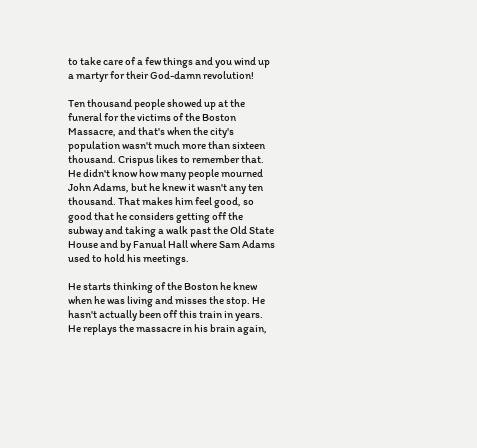to take care of a few things and you wind up a martyr for their God-damn revolution!

Ten thousand people showed up at the funeral for the victims of the Boston Massacre, and that's when the city's population wasn't much more than sixteen thousand. Crispus likes to remember that. He didn't know how many people mourned John Adams, but he knew it wasn't any ten thousand. That makes him feel good, so good that he considers getting off the subway and taking a walk past the Old State House and by Fanual Hall where Sam Adams used to hold his meetings.

He starts thinking of the Boston he knew when he was living and misses the stop. He hasn't actually been off this train in years. He replays the massacre in his brain again,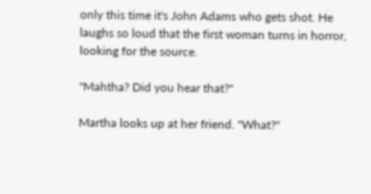only this time it's John Adams who gets shot. He laughs so loud that the first woman turns in horror, looking for the source.

"Mahtha? Did you hear that?"

Martha looks up at her friend. "What?"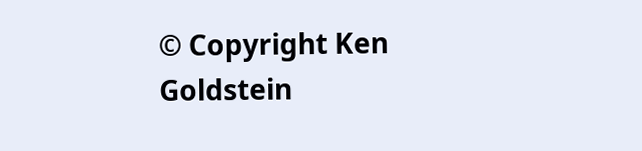© Copyright Ken Goldstein